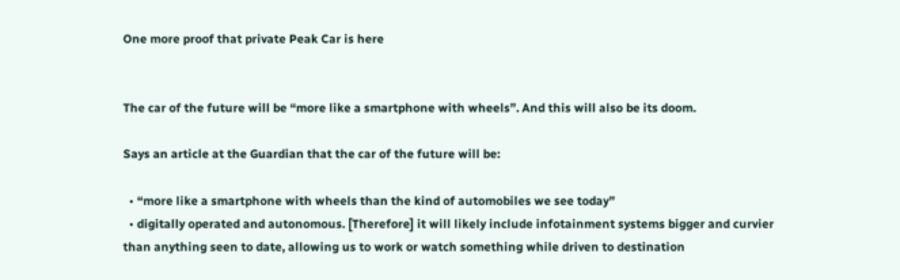One more proof that private Peak Car is here


The car of the future will be “more like a smartphone with wheels”. And this will also be its doom.

Says an article at the Guardian that the car of the future will be:

  • “more like a smartphone with wheels than the kind of automobiles we see today”
  • digitally operated and autonomous. [Therefore] it will likely include infotainment systems bigger and curvier than anything seen to date, allowing us to work or watch something while driven to destination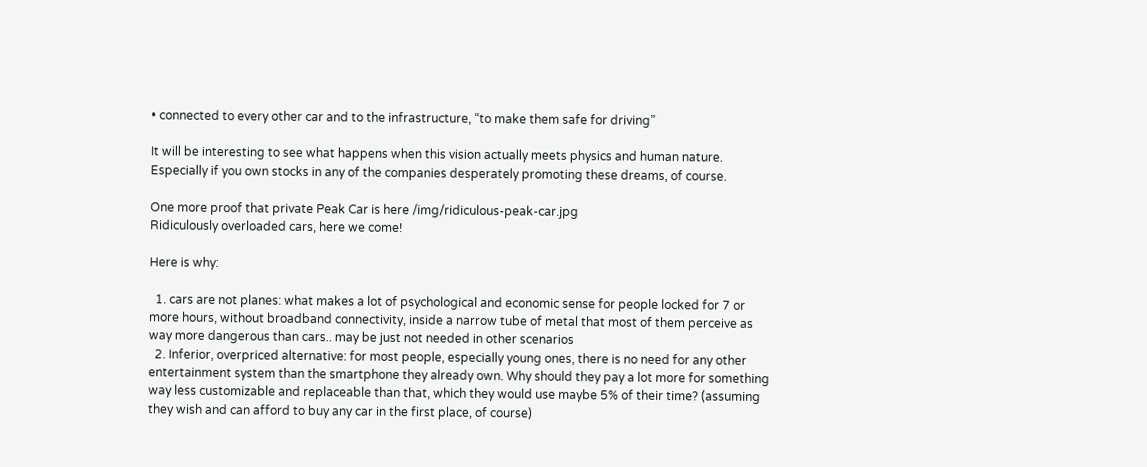• connected to every other car and to the infrastructure, “to make them safe for driving”

It will be interesting to see what happens when this vision actually meets physics and human nature. Especially if you own stocks in any of the companies desperately promoting these dreams, of course.

One more proof that private Peak Car is here /img/ridiculous-peak-car.jpg
Ridiculously overloaded cars, here we come!

Here is why:

  1. cars are not planes: what makes a lot of psychological and economic sense for people locked for 7 or more hours, without broadband connectivity, inside a narrow tube of metal that most of them perceive as way more dangerous than cars.. may be just not needed in other scenarios
  2. Inferior, overpriced alternative: for most people, especially young ones, there is no need for any other entertainment system than the smartphone they already own. Why should they pay a lot more for something way less customizable and replaceable than that, which they would use maybe 5% of their time? (assuming they wish and can afford to buy any car in the first place, of course)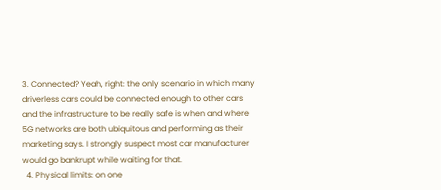3. Connected? Yeah, right: the only scenario in which many driverless cars could be connected enough to other cars and the infrastructure to be really safe is when and where 5G networks are both ubiquitous and performing as their marketing says. I strongly suspect most car manufacturer would go bankrupt while waiting for that.
  4. Physical limits: on one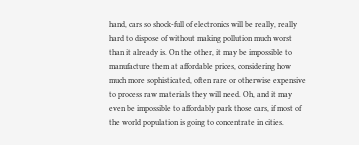hand, cars so shock-full of electronics will be really, really hard to dispose of without making pollution much worst than it already is. On the other, it may be impossible to manufacture them at affordable prices, considering how much more sophisticated, often rare or otherwise expensive to process raw materials they will need. Oh, and it may even be impossible to affordably park those cars, if most of the world population is going to concentrate in cities.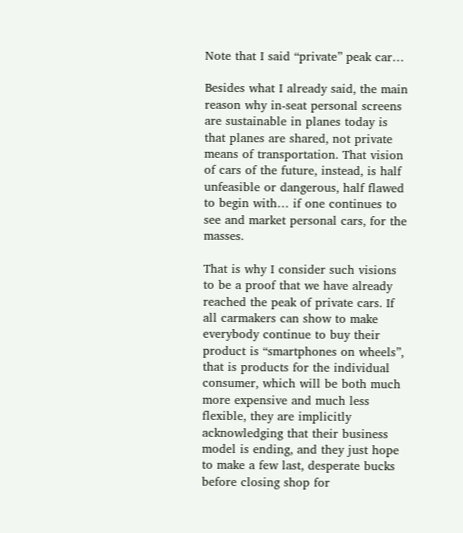Note that I said “private” peak car…

Besides what I already said, the main reason why in-seat personal screens are sustainable in planes today is that planes are shared, not private means of transportation. That vision of cars of the future, instead, is half unfeasible or dangerous, half flawed to begin with… if one continues to see and market personal cars, for the masses.

That is why I consider such visions to be a proof that we have already reached the peak of private cars. If all carmakers can show to make everybody continue to buy their product is “smartphones on wheels”, that is products for the individual consumer, which will be both much more expensive and much less flexible, they are implicitly acknowledging that their business model is ending, and they just hope to make a few last, desperate bucks before closing shop for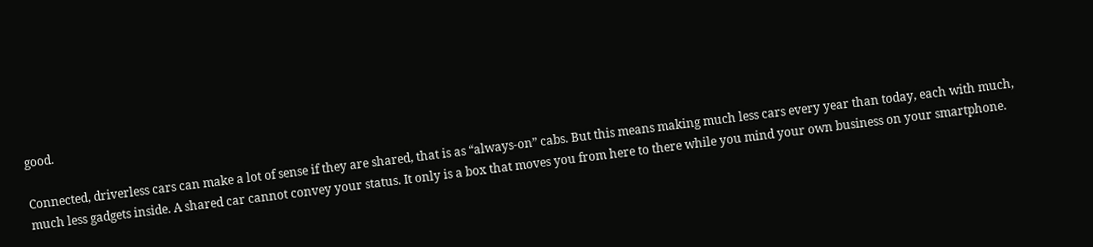good.

Connected, driverless cars can make a lot of sense if they are shared, that is as “always-on” cabs. But this means making much less cars every year than today, each with much, much less gadgets inside. A shared car cannot convey your status. It only is a box that moves you from here to there while you mind your own business on your smartphone.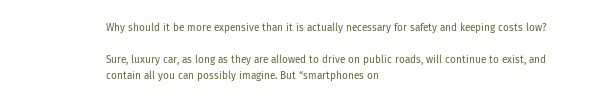Why should it be more expensive than it is actually necessary for safety and keeping costs low?

Sure, luxury car, as long as they are allowed to drive on public roads, will continue to exist, and contain all you can possibly imagine. But “smartphones on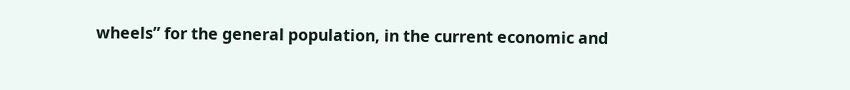wheels” for the general population, in the current economic and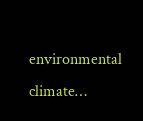environmental climate…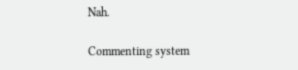Nah.

Commenting system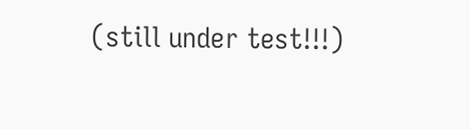(still under test!!!)